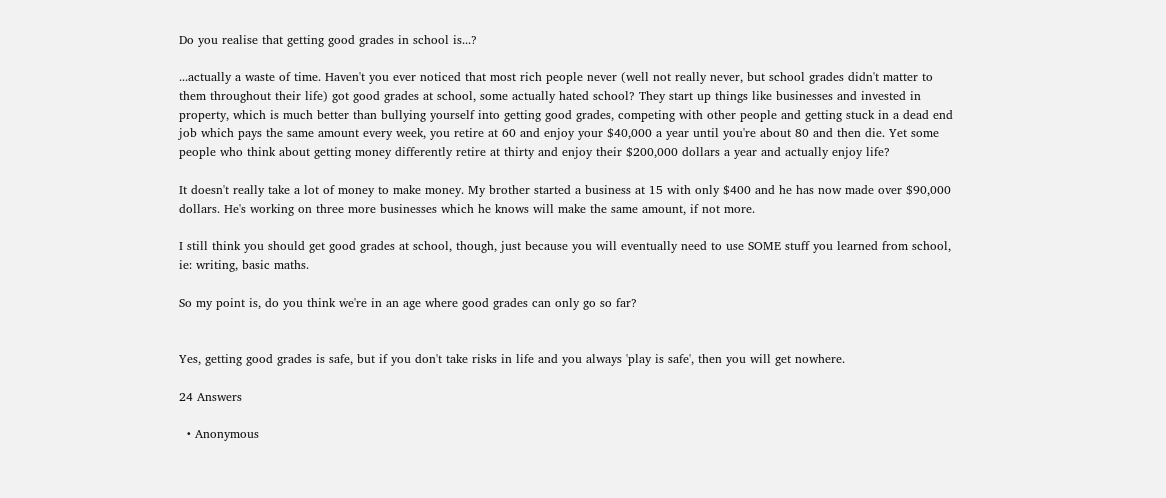Do you realise that getting good grades in school is...?

...actually a waste of time. Haven't you ever noticed that most rich people never (well not really never, but school grades didn't matter to them throughout their life) got good grades at school, some actually hated school? They start up things like businesses and invested in property, which is much better than bullying yourself into getting good grades, competing with other people and getting stuck in a dead end job which pays the same amount every week, you retire at 60 and enjoy your $40,000 a year until you're about 80 and then die. Yet some people who think about getting money differently retire at thirty and enjoy their $200,000 dollars a year and actually enjoy life?

It doesn't really take a lot of money to make money. My brother started a business at 15 with only $400 and he has now made over $90,000 dollars. He's working on three more businesses which he knows will make the same amount, if not more.

I still think you should get good grades at school, though, just because you will eventually need to use SOME stuff you learned from school, ie: writing, basic maths.

So my point is, do you think we're in an age where good grades can only go so far?


Yes, getting good grades is safe, but if you don't take risks in life and you always 'play is safe', then you will get nowhere.

24 Answers

  • Anonymous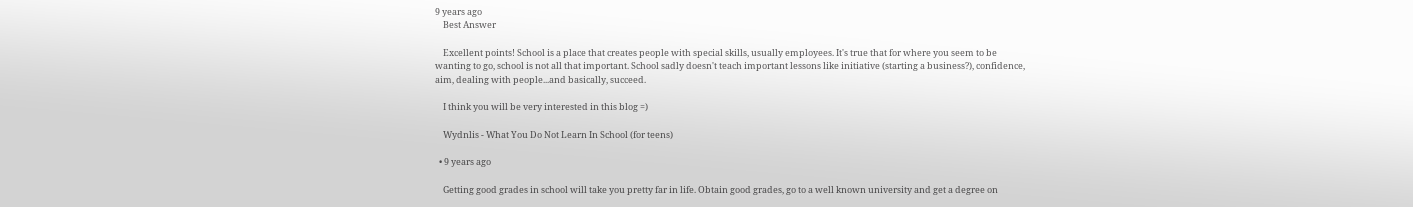9 years ago
    Best Answer

    Excellent points! School is a place that creates people with special skills, usually employees. It's true that for where you seem to be wanting to go, school is not all that important. School sadly doesn't teach important lessons like initiative (starting a business?), confidence, aim, dealing with people...and basically, succeed.

    I think you will be very interested in this blog =)

    Wydnlis - What You Do Not Learn In School (for teens)

  • 9 years ago

    Getting good grades in school will take you pretty far in life. Obtain good grades, go to a well known university and get a degree on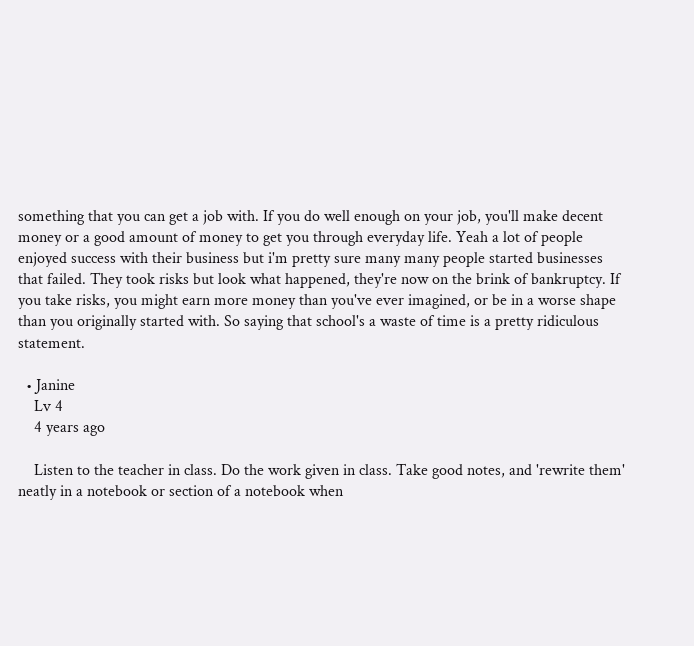something that you can get a job with. If you do well enough on your job, you'll make decent money or a good amount of money to get you through everyday life. Yeah a lot of people enjoyed success with their business but i'm pretty sure many many people started businesses that failed. They took risks but look what happened, they're now on the brink of bankruptcy. If you take risks, you might earn more money than you've ever imagined, or be in a worse shape than you originally started with. So saying that school's a waste of time is a pretty ridiculous statement.

  • Janine
    Lv 4
    4 years ago

    Listen to the teacher in class. Do the work given in class. Take good notes, and 'rewrite them' neatly in a notebook or section of a notebook when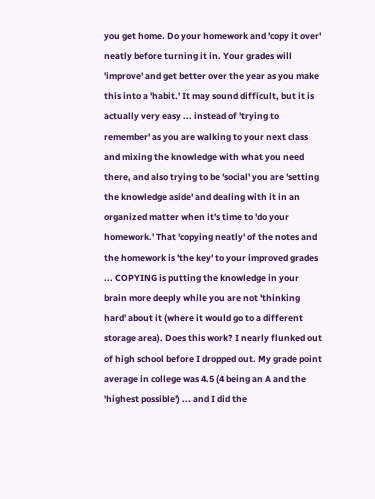you get home. Do your homework and 'copy it over' neatly before turning it in. Your grades will 'improve' and get better over the year as you make this into a 'habit.' It may sound difficult, but it is actually very easy ... instead of 'trying to remember' as you are walking to your next class and mixing the knowledge with what you need there, and also trying to be 'social' you are 'setting the knowledge aside' and dealing with it in an organized matter when it's time to 'do your homework.' That 'copying neatly' of the notes and the homework is 'the key' to your improved grades ... COPYING is putting the knowledge in your brain more deeply while you are not 'thinking hard' about it (where it would go to a different storage area). Does this work? I nearly flunked out of high school before I dropped out. My grade point average in college was 4.5 (4 being an A and the 'highest possible') ... and I did the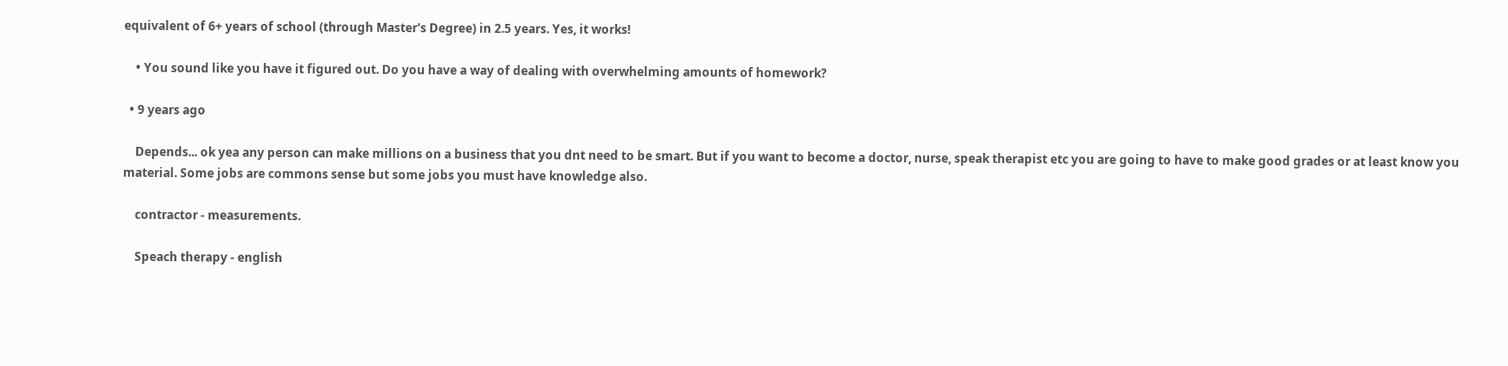equivalent of 6+ years of school (through Master's Degree) in 2.5 years. Yes, it works!

    • You sound like you have it figured out. Do you have a way of dealing with overwhelming amounts of homework?

  • 9 years ago

    Depends... ok yea any person can make millions on a business that you dnt need to be smart. But if you want to become a doctor, nurse, speak therapist etc you are going to have to make good grades or at least know you material. Some jobs are commons sense but some jobs you must have knowledge also.

    contractor - measurements.

    Speach therapy - english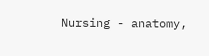Nursing - anatomy,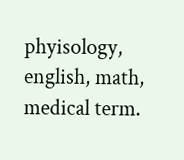phyisology, english, math, medical term.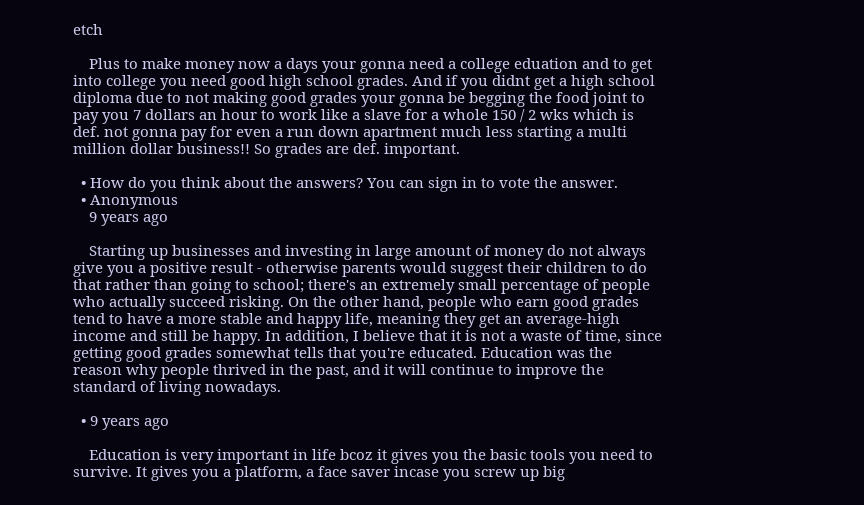etch

    Plus to make money now a days your gonna need a college eduation and to get into college you need good high school grades. And if you didnt get a high school diploma due to not making good grades your gonna be begging the food joint to pay you 7 dollars an hour to work like a slave for a whole 150 / 2 wks which is def. not gonna pay for even a run down apartment much less starting a multi million dollar business!! So grades are def. important.

  • How do you think about the answers? You can sign in to vote the answer.
  • Anonymous
    9 years ago

    Starting up businesses and investing in large amount of money do not always give you a positive result - otherwise parents would suggest their children to do that rather than going to school; there's an extremely small percentage of people who actually succeed risking. On the other hand, people who earn good grades tend to have a more stable and happy life, meaning they get an average-high income and still be happy. In addition, I believe that it is not a waste of time, since getting good grades somewhat tells that you're educated. Education was the reason why people thrived in the past, and it will continue to improve the standard of living nowadays.

  • 9 years ago

    Education is very important in life bcoz it gives you the basic tools you need to survive. It gives you a platform, a face saver incase you screw up big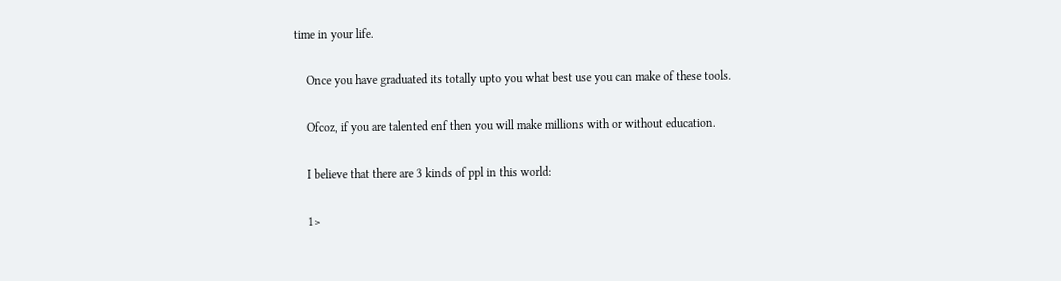time in your life.

    Once you have graduated its totally upto you what best use you can make of these tools.

    Ofcoz, if you are talented enf then you will make millions with or without education.

    I believe that there are 3 kinds of ppl in this world:

    1>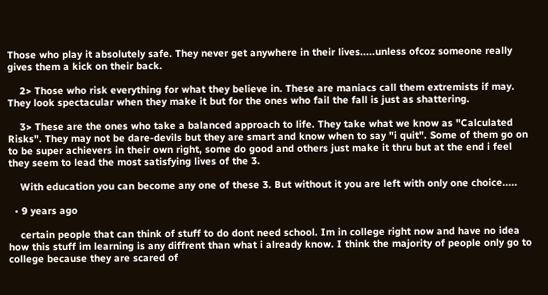Those who play it absolutely safe. They never get anywhere in their lives.....unless ofcoz someone really gives them a kick on their back.

    2> Those who risk everything for what they believe in. These are maniacs call them extremists if may. They look spectacular when they make it but for the ones who fail the fall is just as shattering.

    3> These are the ones who take a balanced approach to life. They take what we know as "Calculated Risks". They may not be dare-devils but they are smart and know when to say "i quit". Some of them go on to be super achievers in their own right, some do good and others just make it thru but at the end i feel they seem to lead the most satisfying lives of the 3.

    With education you can become any one of these 3. But without it you are left with only one choice.....

  • 9 years ago

    certain people that can think of stuff to do dont need school. Im in college right now and have no idea how this stuff im learning is any diffrent than what i already know. I think the majority of people only go to college because they are scared of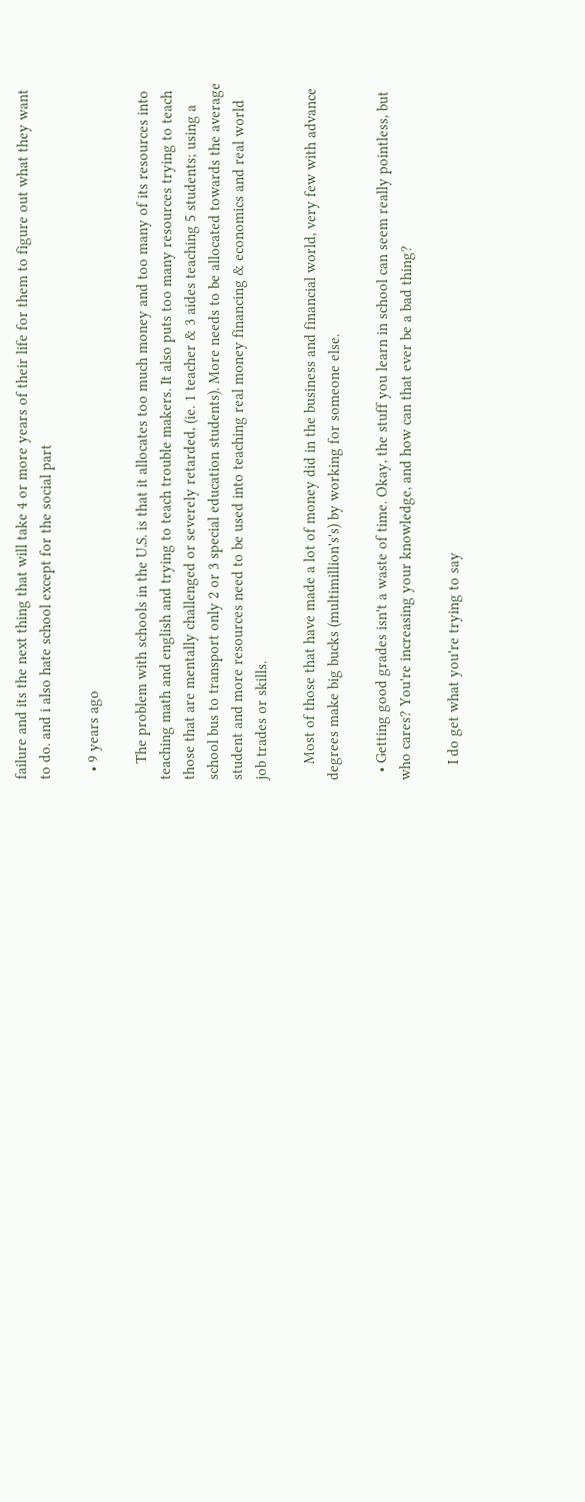failure and its the next thing that will take 4 or more years of their life for them to figure out what they want to do. and i also hate school except for the social part

  • 9 years ago

    The problem with schools in the U.S. is that it allocates too much money and too many of its resources into teaching math and english and trying to teach trouble makers. It also puts too many resources trying to teach those that are mentally challenged or severely retarded, (ie. 1 teacher & 3 aides teaching 5 students; using a school bus to transport only 2 or 3 special education students). More needs to be allocated towards the average student and more resources need to be used into teaching real money financing & economics and real world job trades or skills.

    Most of those that have made a lot of money did in the business and financial world, very few with advance degrees make big bucks (multimillion's's) by working for someone else.

  • Getting good grades isn't a waste of time. Okay, the stuff you learn in school can seem really pointless, but who cares? You're increasing your knowledge, and how can that ever be a bad thing?

    I do get what you're trying to say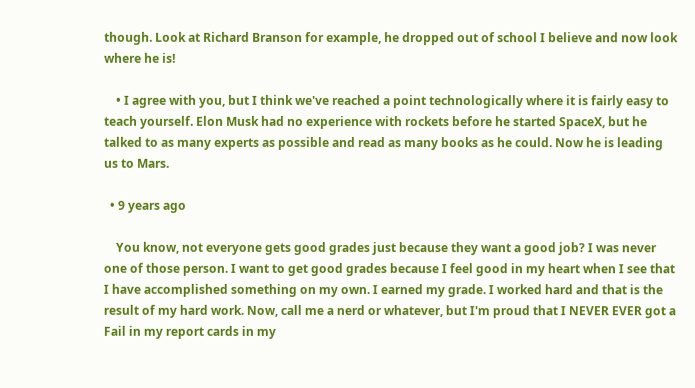though. Look at Richard Branson for example, he dropped out of school I believe and now look where he is!

    • I agree with you, but I think we've reached a point technologically where it is fairly easy to teach yourself. Elon Musk had no experience with rockets before he started SpaceX, but he talked to as many experts as possible and read as many books as he could. Now he is leading us to Mars.

  • 9 years ago

    You know, not everyone gets good grades just because they want a good job? I was never one of those person. I want to get good grades because I feel good in my heart when I see that I have accomplished something on my own. I earned my grade. I worked hard and that is the result of my hard work. Now, call me a nerd or whatever, but I'm proud that I NEVER EVER got a Fail in my report cards in my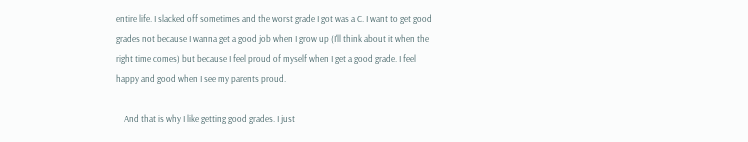entire life. I slacked off sometimes and the worst grade I got was a C. I want to get good grades not because I wanna get a good job when I grow up (I'll think about it when the right time comes) but because I feel proud of myself when I get a good grade. I feel happy and good when I see my parents proud.

    And that is why I like getting good grades. I just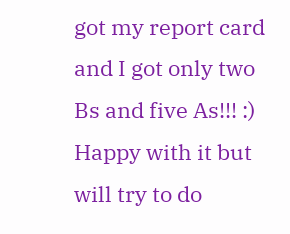got my report card and I got only two Bs and five As!!! :) Happy with it but will try to do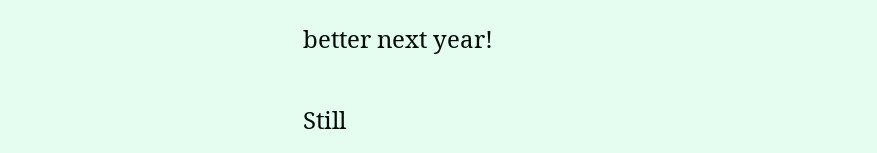better next year!

Still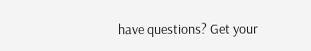have questions? Get your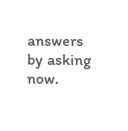answers by asking now.